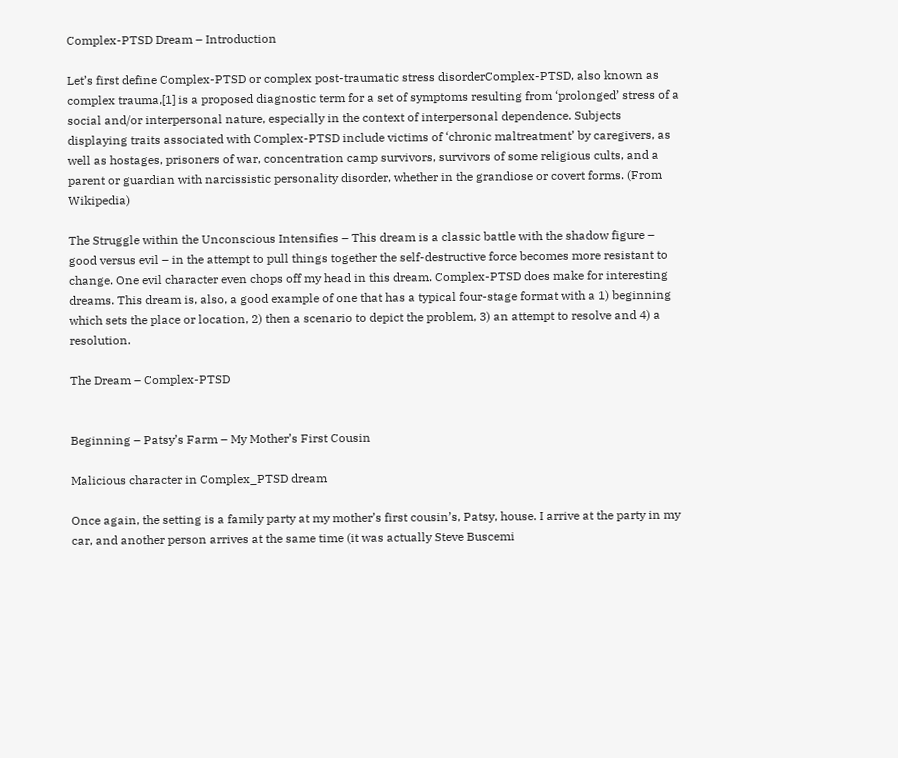Complex-PTSD Dream – Introduction

Let’s first define Complex-PTSD or complex post-traumatic stress disorderComplex-PTSD, also known as complex trauma,[1] is a proposed diagnostic term for a set of symptoms resulting from ‘prolonged’ stress of a social and/or interpersonal nature, especially in the context of interpersonal dependence. Subjects displaying traits associated with Complex-PTSD include victims of ‘chronic maltreatment’ by caregivers, as well as hostages, prisoners of war, concentration camp survivors, survivors of some religious cults, and a parent or guardian with narcissistic personality disorder, whether in the grandiose or covert forms. (From Wikipedia)

The Struggle within the Unconscious Intensifies – This dream is a classic battle with the shadow figure – good versus evil – in the attempt to pull things together the self-destructive force becomes more resistant to change. One evil character even chops off my head in this dream. Complex-PTSD does make for interesting dreams. This dream is, also, a good example of one that has a typical four-stage format with a 1) beginning which sets the place or location, 2) then a scenario to depict the problem, 3) an attempt to resolve and 4) a resolution.

The Dream – Complex-PTSD


Beginning – Patsy’s Farm – My Mother’s First Cousin

Malicious character in Complex_PTSD dream

Once again, the setting is a family party at my mother’s first cousin’s, Patsy, house. I arrive at the party in my car, and another person arrives at the same time (it was actually Steve Buscemi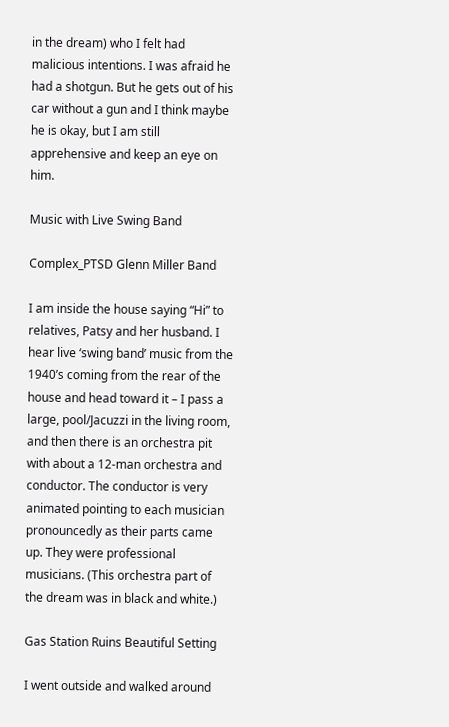in the dream) who I felt had malicious intentions. I was afraid he had a shotgun. But he gets out of his car without a gun and I think maybe he is okay, but I am still apprehensive and keep an eye on him.

Music with Live Swing Band

Complex_PTSD Glenn Miller Band

I am inside the house saying “Hi” to relatives, Patsy and her husband. I hear live ‘swing band’ music from the 1940’s coming from the rear of the house and head toward it – I pass a large, pool/Jacuzzi in the living room, and then there is an orchestra pit with about a 12-man orchestra and conductor. The conductor is very animated pointing to each musician pronouncedly as their parts came up. They were professional musicians. (This orchestra part of the dream was in black and white.)

Gas Station Ruins Beautiful Setting

I went outside and walked around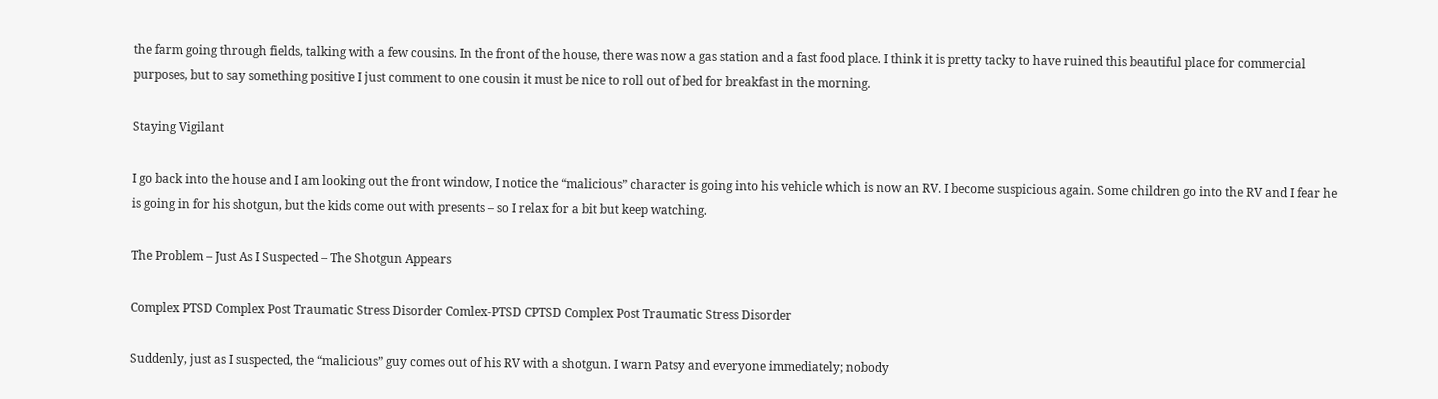the farm going through fields, talking with a few cousins. In the front of the house, there was now a gas station and a fast food place. I think it is pretty tacky to have ruined this beautiful place for commercial purposes, but to say something positive I just comment to one cousin it must be nice to roll out of bed for breakfast in the morning.

Staying Vigilant

I go back into the house and I am looking out the front window, I notice the “malicious” character is going into his vehicle which is now an RV. I become suspicious again. Some children go into the RV and I fear he is going in for his shotgun, but the kids come out with presents – so I relax for a bit but keep watching.

The Problem – Just As I Suspected – The Shotgun Appears

Complex PTSD Complex Post Traumatic Stress Disorder Comlex-PTSD CPTSD Complex Post Traumatic Stress Disorder

Suddenly, just as I suspected, the “malicious” guy comes out of his RV with a shotgun. I warn Patsy and everyone immediately; nobody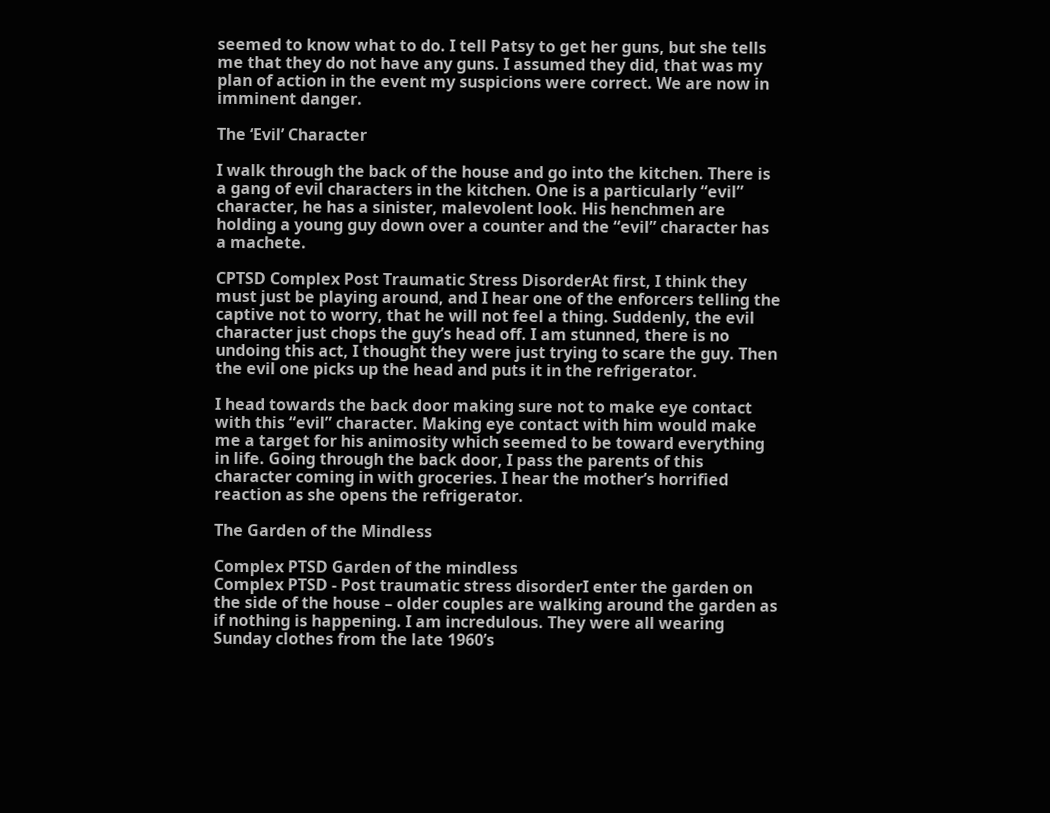seemed to know what to do. I tell Patsy to get her guns, but she tells me that they do not have any guns. I assumed they did, that was my plan of action in the event my suspicions were correct. We are now in imminent danger.

The ‘Evil’ Character

I walk through the back of the house and go into the kitchen. There is a gang of evil characters in the kitchen. One is a particularly “evil” character, he has a sinister, malevolent look. His henchmen are holding a young guy down over a counter and the “evil” character has a machete.

CPTSD Complex Post Traumatic Stress DisorderAt first, I think they must just be playing around, and I hear one of the enforcers telling the captive not to worry, that he will not feel a thing. Suddenly, the evil character just chops the guy’s head off. I am stunned, there is no undoing this act, I thought they were just trying to scare the guy. Then the evil one picks up the head and puts it in the refrigerator.

I head towards the back door making sure not to make eye contact with this “evil” character. Making eye contact with him would make me a target for his animosity which seemed to be toward everything in life. Going through the back door, I pass the parents of this character coming in with groceries. I hear the mother’s horrified reaction as she opens the refrigerator.

The Garden of the Mindless

Complex PTSD Garden of the mindless
Complex PTSD - Post traumatic stress disorderI enter the garden on the side of the house – older couples are walking around the garden as if nothing is happening. I am incredulous. They were all wearing Sunday clothes from the late 1960’s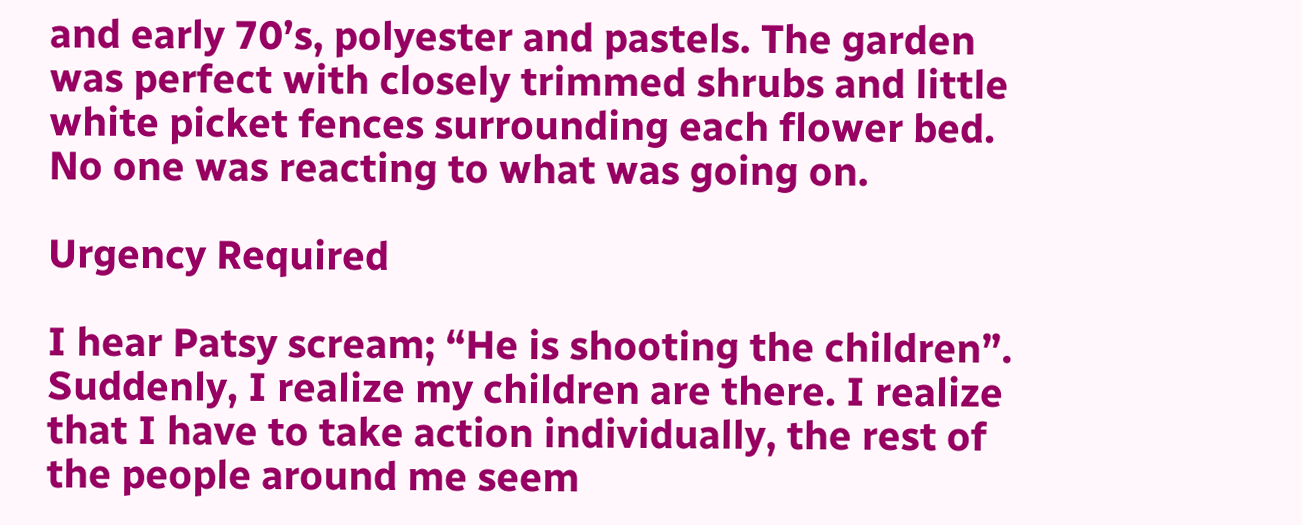and early 70’s, polyester and pastels. The garden was perfect with closely trimmed shrubs and little white picket fences surrounding each flower bed. No one was reacting to what was going on.

Urgency Required

I hear Patsy scream; “He is shooting the children”. Suddenly, I realize my children are there. I realize that I have to take action individually, the rest of the people around me seem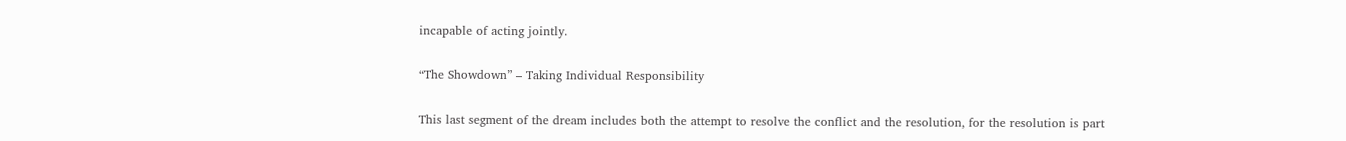incapable of acting jointly.

“The Showdown” – Taking Individual Responsibility

This last segment of the dream includes both the attempt to resolve the conflict and the resolution, for the resolution is part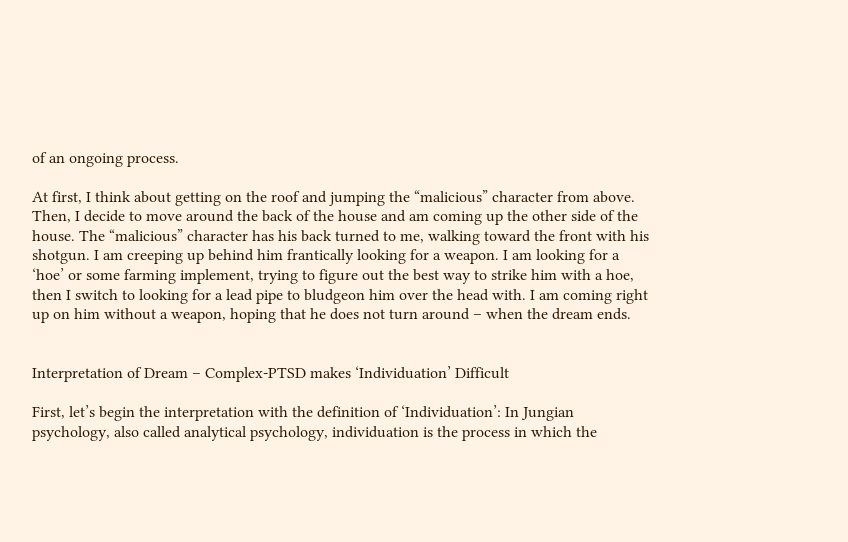of an ongoing process.

At first, I think about getting on the roof and jumping the “malicious” character from above. Then, I decide to move around the back of the house and am coming up the other side of the house. The “malicious” character has his back turned to me, walking toward the front with his shotgun. I am creeping up behind him frantically looking for a weapon. I am looking for a ‘hoe’ or some farming implement, trying to figure out the best way to strike him with a hoe, then I switch to looking for a lead pipe to bludgeon him over the head with. I am coming right up on him without a weapon, hoping that he does not turn around – when the dream ends.


Interpretation of Dream – Complex-PTSD makes ‘Individuation’ Difficult

First, let’s begin the interpretation with the definition of ‘Individuation’: In Jungian psychology, also called analytical psychology, individuation is the process in which the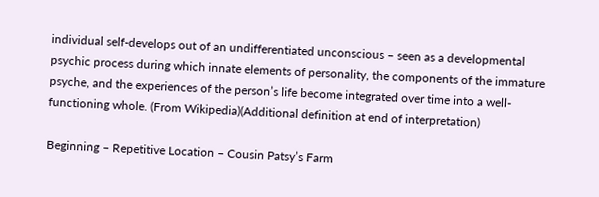individual self-develops out of an undifferentiated unconscious – seen as a developmental psychic process during which innate elements of personality, the components of the immature psyche, and the experiences of the person’s life become integrated over time into a well-functioning whole. (From Wikipedia)(Additional definition at end of interpretation)

Beginning – Repetitive Location – Cousin Patsy’s Farm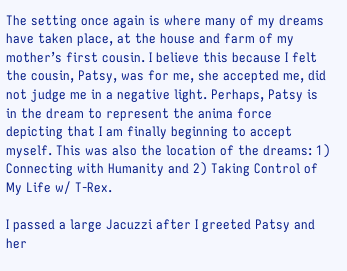The setting once again is where many of my dreams have taken place, at the house and farm of my mother’s first cousin. I believe this because I felt the cousin, Patsy, was for me, she accepted me, did not judge me in a negative light. Perhaps, Patsy is in the dream to represent the anima force depicting that I am finally beginning to accept myself. This was also the location of the dreams: 1) Connecting with Humanity and 2) Taking Control of My Life w/ T-Rex.

I passed a large Jacuzzi after I greeted Patsy and her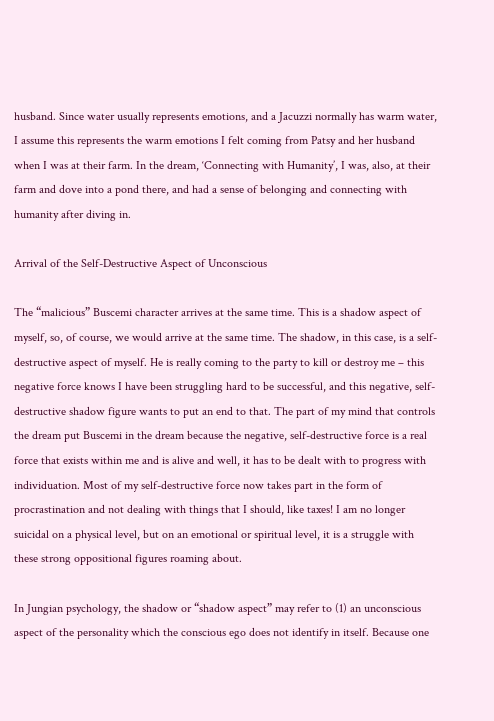husband. Since water usually represents emotions, and a Jacuzzi normally has warm water, I assume this represents the warm emotions I felt coming from Patsy and her husband when I was at their farm. In the dream, ‘Connecting with Humanity’, I was, also, at their farm and dove into a pond there, and had a sense of belonging and connecting with humanity after diving in.

Arrival of the Self-Destructive Aspect of Unconscious

The “malicious” Buscemi character arrives at the same time. This is a shadow aspect of myself, so, of course, we would arrive at the same time. The shadow, in this case, is a self-destructive aspect of myself. He is really coming to the party to kill or destroy me – this negative force knows I have been struggling hard to be successful, and this negative, self-destructive shadow figure wants to put an end to that. The part of my mind that controls the dream put Buscemi in the dream because the negative, self-destructive force is a real force that exists within me and is alive and well, it has to be dealt with to progress with individuation. Most of my self-destructive force now takes part in the form of procrastination and not dealing with things that I should, like taxes! I am no longer suicidal on a physical level, but on an emotional or spiritual level, it is a struggle with these strong oppositional figures roaming about.

In Jungian psychology, the shadow or “shadow aspect” may refer to (1) an unconscious aspect of the personality which the conscious ego does not identify in itself. Because one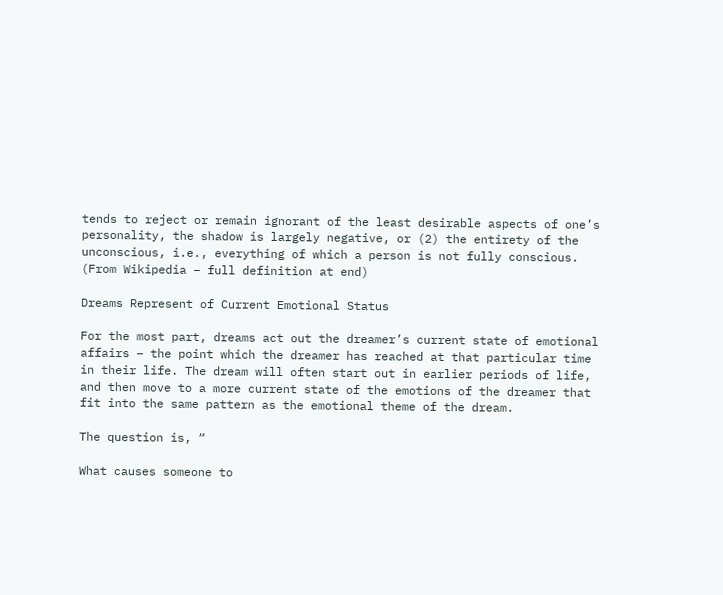tends to reject or remain ignorant of the least desirable aspects of one’s personality, the shadow is largely negative, or (2) the entirety of the unconscious, i.e., everything of which a person is not fully conscious. (From Wikipedia – full definition at end)

Dreams Represent of Current Emotional Status

For the most part, dreams act out the dreamer’s current state of emotional affairs – the point which the dreamer has reached at that particular time in their life. The dream will often start out in earlier periods of life, and then move to a more current state of the emotions of the dreamer that fit into the same pattern as the emotional theme of the dream.

The question is, “

What causes someone to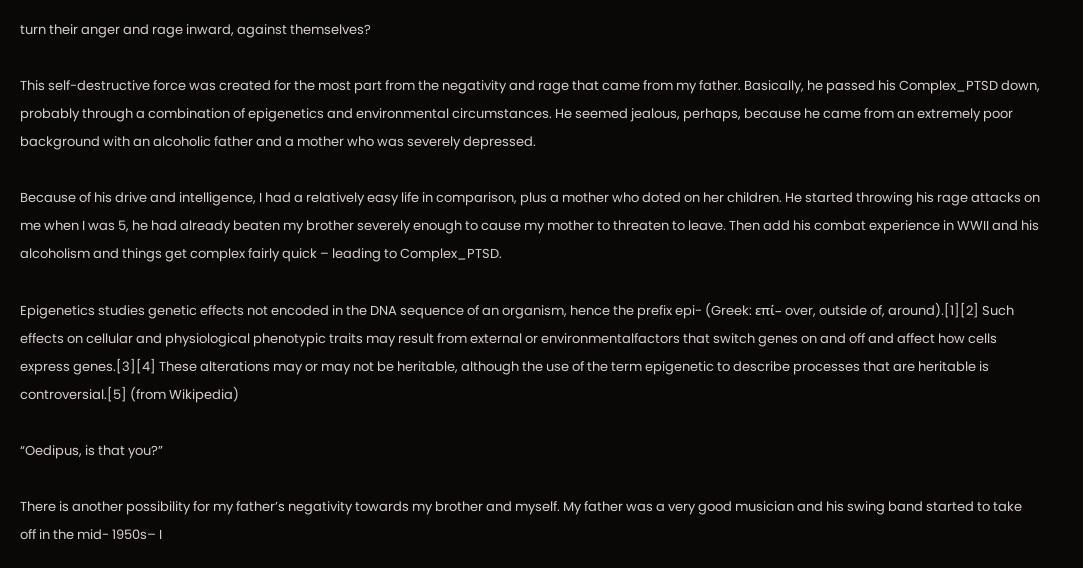turn their anger and rage inward, against themselves?

This self-destructive force was created for the most part from the negativity and rage that came from my father. Basically, he passed his Complex_PTSD down, probably through a combination of epigenetics and environmental circumstances. He seemed jealous, perhaps, because he came from an extremely poor background with an alcoholic father and a mother who was severely depressed.

Because of his drive and intelligence, I had a relatively easy life in comparison, plus a mother who doted on her children. He started throwing his rage attacks on me when I was 5, he had already beaten my brother severely enough to cause my mother to threaten to leave. Then add his combat experience in WWII and his alcoholism and things get complex fairly quick – leading to Complex_PTSD.

Epigenetics studies genetic effects not encoded in the DNA sequence of an organism, hence the prefix epi- (Greek: επί– over, outside of, around).[1][2] Such effects on cellular and physiological phenotypic traits may result from external or environmentalfactors that switch genes on and off and affect how cells express genes.[3][4] These alterations may or may not be heritable, although the use of the term epigenetic to describe processes that are heritable is controversial.[5] (from Wikipedia)

“Oedipus, is that you?”

There is another possibility for my father’s negativity towards my brother and myself. My father was a very good musician and his swing band started to take off in the mid- 1950s– I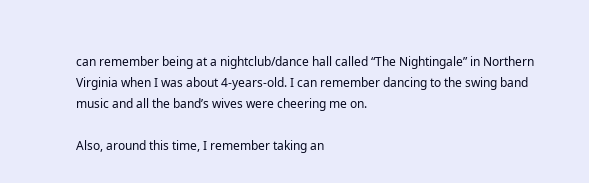can remember being at a nightclub/dance hall called “The Nightingale” in Northern Virginia when I was about 4-years-old. I can remember dancing to the swing band music and all the band’s wives were cheering me on.

Also, around this time, I remember taking an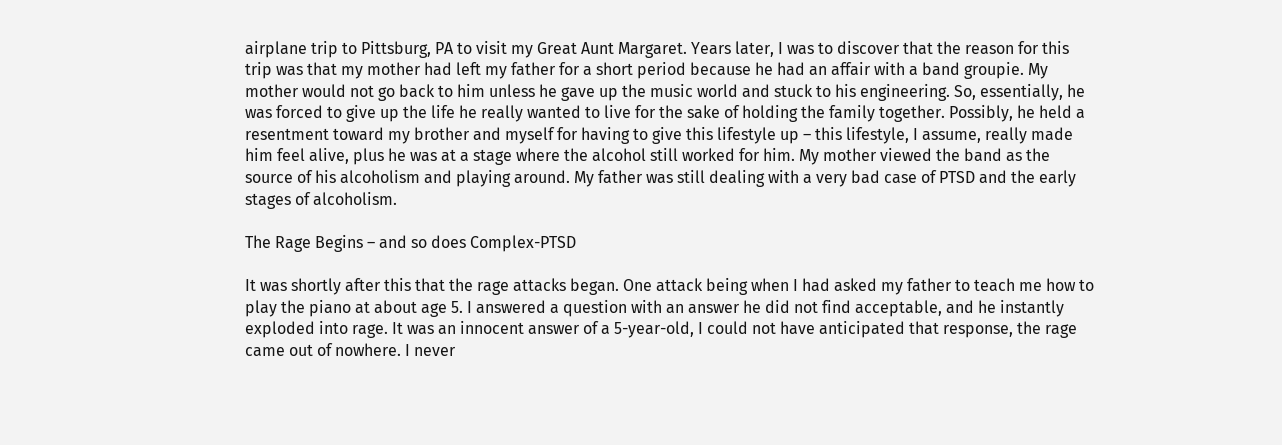airplane trip to Pittsburg, PA to visit my Great Aunt Margaret. Years later, I was to discover that the reason for this trip was that my mother had left my father for a short period because he had an affair with a band groupie. My mother would not go back to him unless he gave up the music world and stuck to his engineering. So, essentially, he was forced to give up the life he really wanted to live for the sake of holding the family together. Possibly, he held a resentment toward my brother and myself for having to give this lifestyle up – this lifestyle, I assume, really made him feel alive, plus he was at a stage where the alcohol still worked for him. My mother viewed the band as the source of his alcoholism and playing around. My father was still dealing with a very bad case of PTSD and the early stages of alcoholism.

The Rage Begins – and so does Complex-PTSD

It was shortly after this that the rage attacks began. One attack being when I had asked my father to teach me how to play the piano at about age 5. I answered a question with an answer he did not find acceptable, and he instantly exploded into rage. It was an innocent answer of a 5-year-old, I could not have anticipated that response, the rage came out of nowhere. I never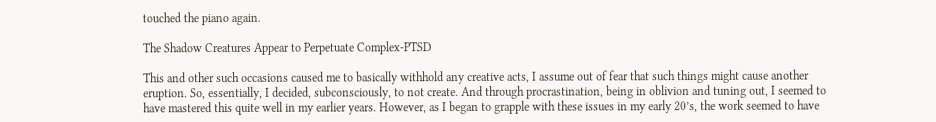touched the piano again.

The Shadow Creatures Appear to Perpetuate Complex-PTSD

This and other such occasions caused me to basically withhold any creative acts, I assume out of fear that such things might cause another eruption. So, essentially, I decided, subconsciously, to not create. And through procrastination, being in oblivion and tuning out, I seemed to have mastered this quite well in my earlier years. However, as I began to grapple with these issues in my early 20’s, the work seemed to have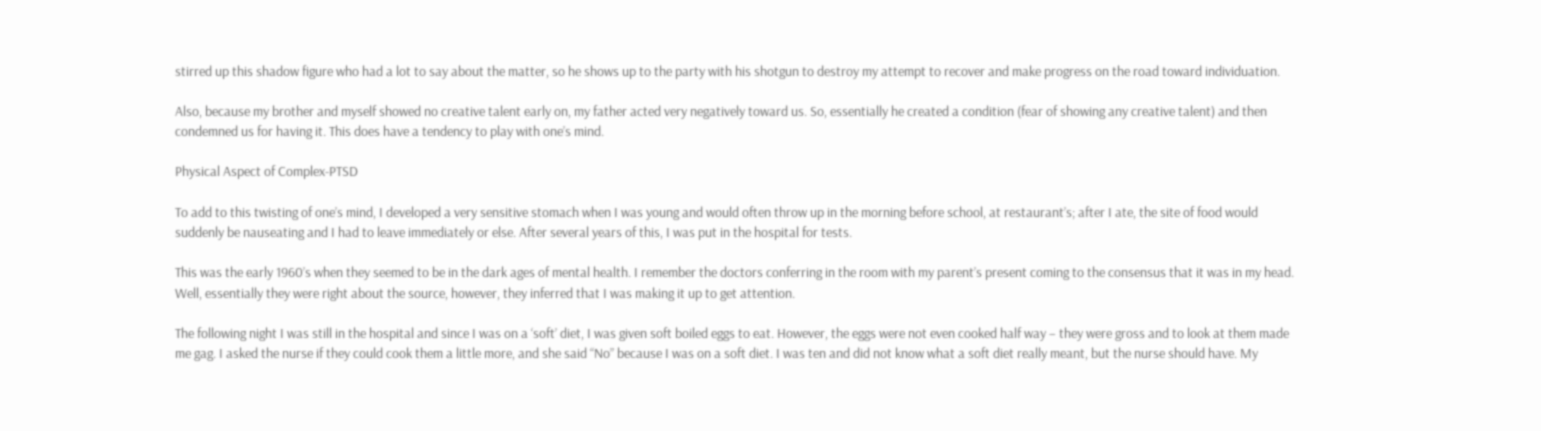stirred up this shadow figure who had a lot to say about the matter, so he shows up to the party with his shotgun to destroy my attempt to recover and make progress on the road toward individuation.

Also, because my brother and myself showed no creative talent early on, my father acted very negatively toward us. So, essentially he created a condition (fear of showing any creative talent) and then condemned us for having it. This does have a tendency to play with one’s mind.

Physical Aspect of Complex-PTSD

To add to this twisting of one’s mind, I developed a very sensitive stomach when I was young and would often throw up in the morning before school, at restaurant’s; after I ate, the site of food would suddenly be nauseating and I had to leave immediately or else. After several years of this, I was put in the hospital for tests.

This was the early 1960’s when they seemed to be in the dark ages of mental health. I remember the doctors conferring in the room with my parent’s present coming to the consensus that it was in my head. Well, essentially they were right about the source, however, they inferred that I was making it up to get attention.

The following night I was still in the hospital and since I was on a ‘soft’ diet, I was given soft boiled eggs to eat. However, the eggs were not even cooked half way – they were gross and to look at them made me gag. I asked the nurse if they could cook them a little more, and she said “No” because I was on a soft diet. I was ten and did not know what a soft diet really meant, but the nurse should have. My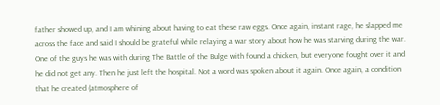father showed up, and I am whining about having to eat these raw eggs. Once again, instant rage, he slapped me across the face and said I should be grateful while relaying a war story about how he was starving during the war. One of the guys he was with during The Battle of the Bulge with found a chicken, but everyone fought over it and he did not get any. Then he just left the hospital. Not a word was spoken about it again. Once again, a condition that he created (atmosphere of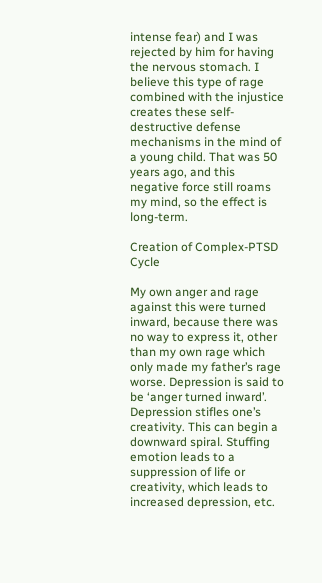intense fear) and I was rejected by him for having the nervous stomach. I believe this type of rage combined with the injustice creates these self-destructive defense mechanisms in the mind of a young child. That was 50 years ago, and this negative force still roams my mind, so the effect is long-term.

Creation of Complex-PTSD Cycle

My own anger and rage against this were turned inward, because there was no way to express it, other than my own rage which only made my father’s rage worse. Depression is said to be ‘anger turned inward’. Depression stifles one’s creativity. This can begin a downward spiral. Stuffing emotion leads to a suppression of life or creativity, which leads to increased depression, etc.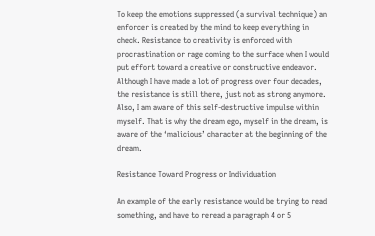To keep the emotions suppressed (a survival technique) an enforcer is created by the mind to keep everything in check. Resistance to creativity is enforced with procrastination or rage coming to the surface when I would put effort toward a creative or constructive endeavor. Although I have made a lot of progress over four decades, the resistance is still there, just not as strong anymore. Also, I am aware of this self-destructive impulse within myself. That is why the dream ego, myself in the dream, is aware of the ‘malicious’ character at the beginning of the dream.

Resistance Toward Progress or Individuation

An example of the early resistance would be trying to read something, and have to reread a paragraph 4 or 5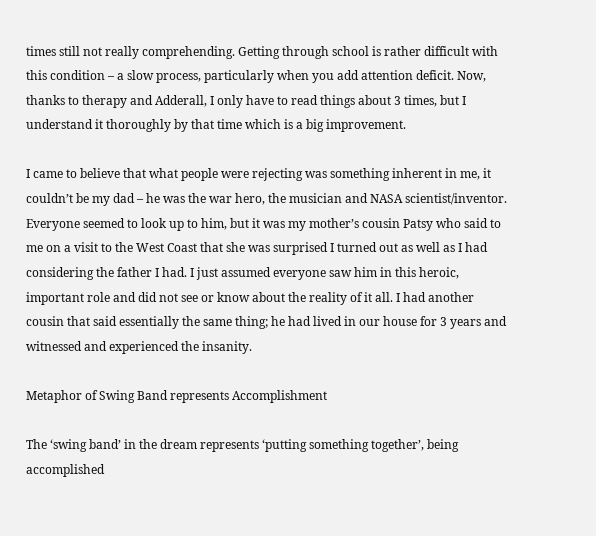times still not really comprehending. Getting through school is rather difficult with this condition – a slow process, particularly when you add attention deficit. Now, thanks to therapy and Adderall, I only have to read things about 3 times, but I understand it thoroughly by that time which is a big improvement.

I came to believe that what people were rejecting was something inherent in me, it couldn’t be my dad – he was the war hero, the musician and NASA scientist/inventor. Everyone seemed to look up to him, but it was my mother’s cousin Patsy who said to me on a visit to the West Coast that she was surprised I turned out as well as I had considering the father I had. I just assumed everyone saw him in this heroic, important role and did not see or know about the reality of it all. I had another cousin that said essentially the same thing; he had lived in our house for 3 years and witnessed and experienced the insanity.

Metaphor of Swing Band represents Accomplishment

The ‘swing band’ in the dream represents ‘putting something together’, being accomplished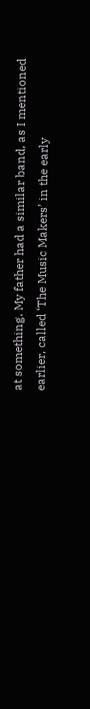at something. My father had a similar band, as I mentioned earlier, called ‘The Music Makers’ in the early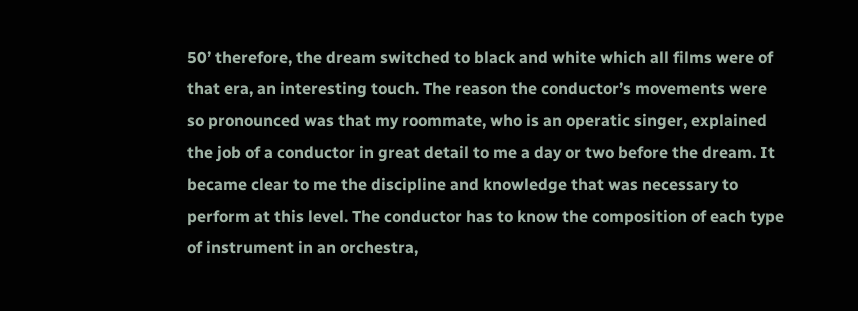50’ therefore, the dream switched to black and white which all films were of that era, an interesting touch. The reason the conductor’s movements were so pronounced was that my roommate, who is an operatic singer, explained the job of a conductor in great detail to me a day or two before the dream. It became clear to me the discipline and knowledge that was necessary to perform at this level. The conductor has to know the composition of each type of instrument in an orchestra,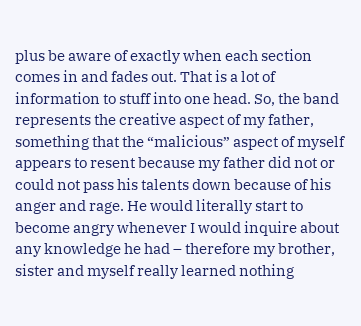plus be aware of exactly when each section comes in and fades out. That is a lot of information to stuff into one head. So, the band represents the creative aspect of my father, something that the “malicious” aspect of myself appears to resent because my father did not or could not pass his talents down because of his anger and rage. He would literally start to become angry whenever I would inquire about any knowledge he had – therefore my brother, sister and myself really learned nothing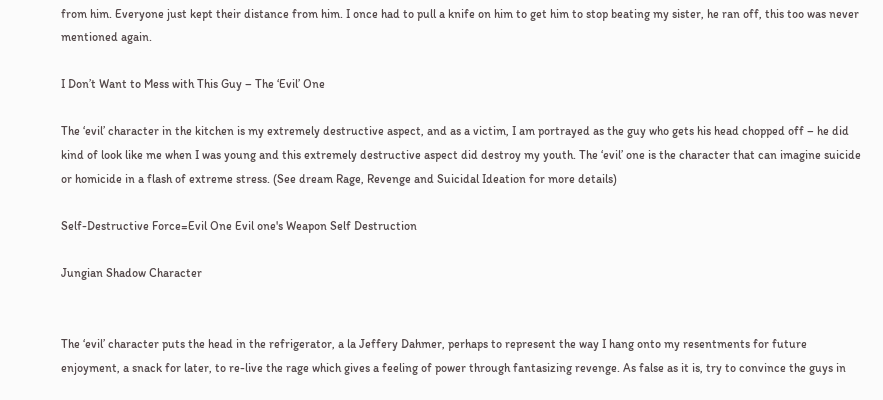from him. Everyone just kept their distance from him. I once had to pull a knife on him to get him to stop beating my sister, he ran off, this too was never mentioned again.

I Don’t Want to Mess with This Guy – The ‘Evil’ One

The ‘evil’ character in the kitchen is my extremely destructive aspect, and as a victim, I am portrayed as the guy who gets his head chopped off – he did kind of look like me when I was young and this extremely destructive aspect did destroy my youth. The ‘evil’ one is the character that can imagine suicide or homicide in a flash of extreme stress. (See dream Rage, Revenge and Suicidal Ideation for more details)

Self-Destructive Force=Evil One Evil one's Weapon Self Destruction

Jungian Shadow Character


The ‘evil’ character puts the head in the refrigerator, a la Jeffery Dahmer, perhaps to represent the way I hang onto my resentments for future enjoyment, a snack for later, to re-live the rage which gives a feeling of power through fantasizing revenge. As false as it is, try to convince the guys in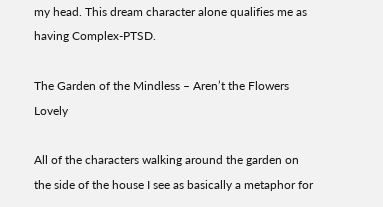my head. This dream character alone qualifies me as having Complex-PTSD.

The Garden of the Mindless – Aren’t the Flowers Lovely

All of the characters walking around the garden on the side of the house I see as basically a metaphor for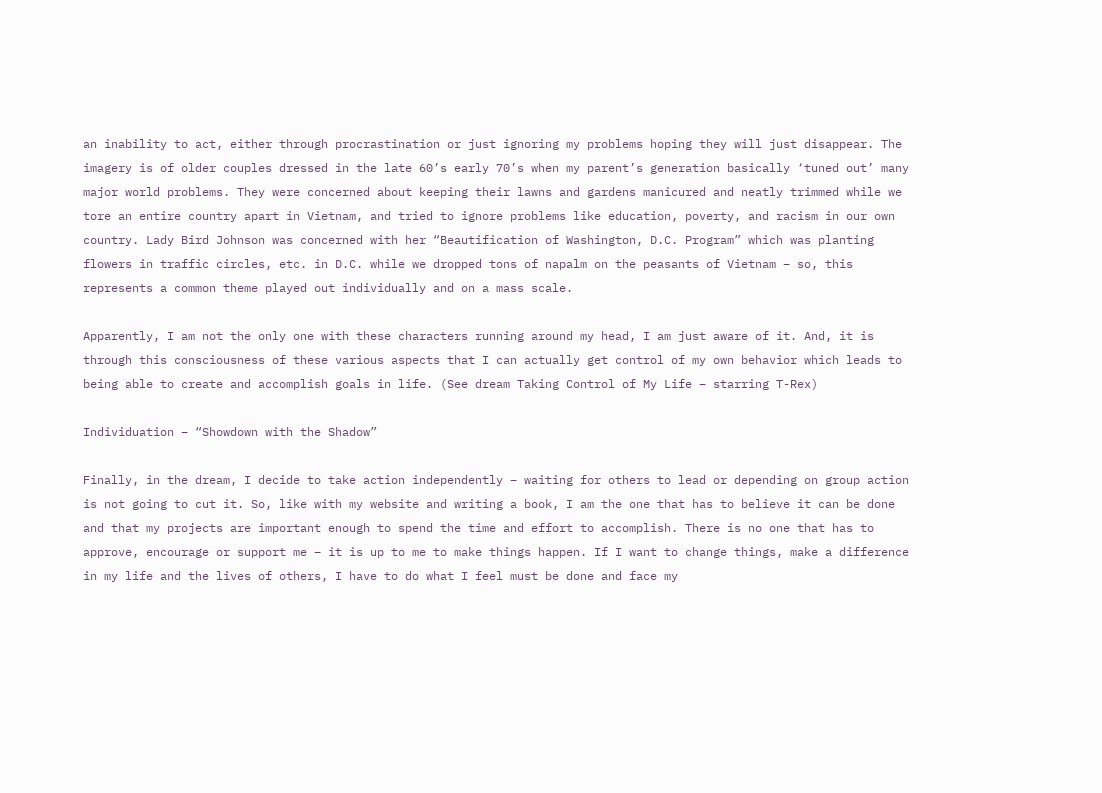an inability to act, either through procrastination or just ignoring my problems hoping they will just disappear. The imagery is of older couples dressed in the late 60’s early 70’s when my parent’s generation basically ‘tuned out’ many major world problems. They were concerned about keeping their lawns and gardens manicured and neatly trimmed while we tore an entire country apart in Vietnam, and tried to ignore problems like education, poverty, and racism in our own country. Lady Bird Johnson was concerned with her “Beautification of Washington, D.C. Program” which was planting flowers in traffic circles, etc. in D.C. while we dropped tons of napalm on the peasants of Vietnam – so, this represents a common theme played out individually and on a mass scale.

Apparently, I am not the only one with these characters running around my head, I am just aware of it. And, it is through this consciousness of these various aspects that I can actually get control of my own behavior which leads to being able to create and accomplish goals in life. (See dream Taking Control of My Life – starring T-Rex)

Individuation – “Showdown with the Shadow”

Finally, in the dream, I decide to take action independently – waiting for others to lead or depending on group action is not going to cut it. So, like with my website and writing a book, I am the one that has to believe it can be done and that my projects are important enough to spend the time and effort to accomplish. There is no one that has to approve, encourage or support me – it is up to me to make things happen. If I want to change things, make a difference in my life and the lives of others, I have to do what I feel must be done and face my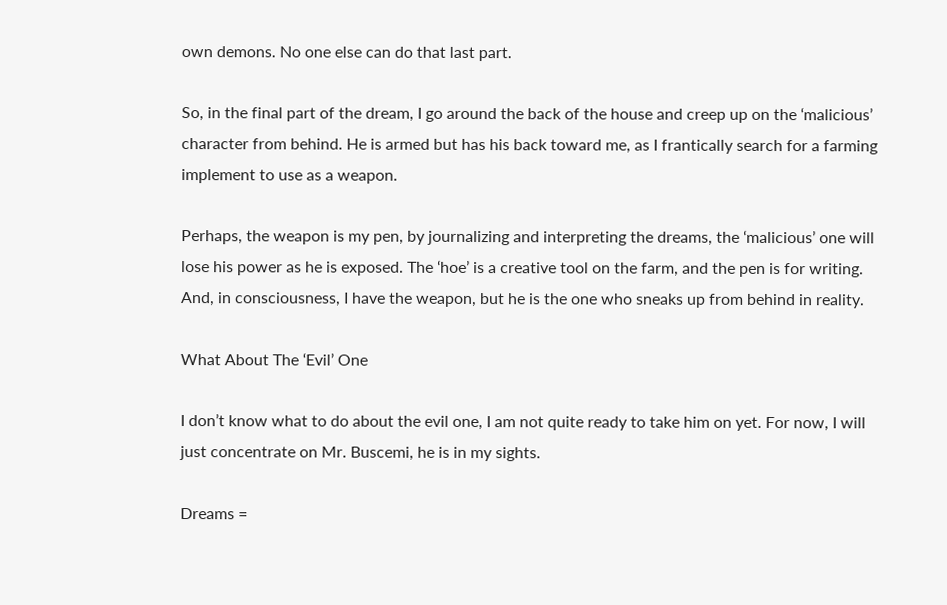own demons. No one else can do that last part.

So, in the final part of the dream, I go around the back of the house and creep up on the ‘malicious’ character from behind. He is armed but has his back toward me, as I frantically search for a farming implement to use as a weapon.

Perhaps, the weapon is my pen, by journalizing and interpreting the dreams, the ‘malicious’ one will lose his power as he is exposed. The ‘hoe’ is a creative tool on the farm, and the pen is for writing. And, in consciousness, I have the weapon, but he is the one who sneaks up from behind in reality.

What About The ‘Evil’ One

I don’t know what to do about the evil one, I am not quite ready to take him on yet. For now, I will just concentrate on Mr. Buscemi, he is in my sights.

Dreams =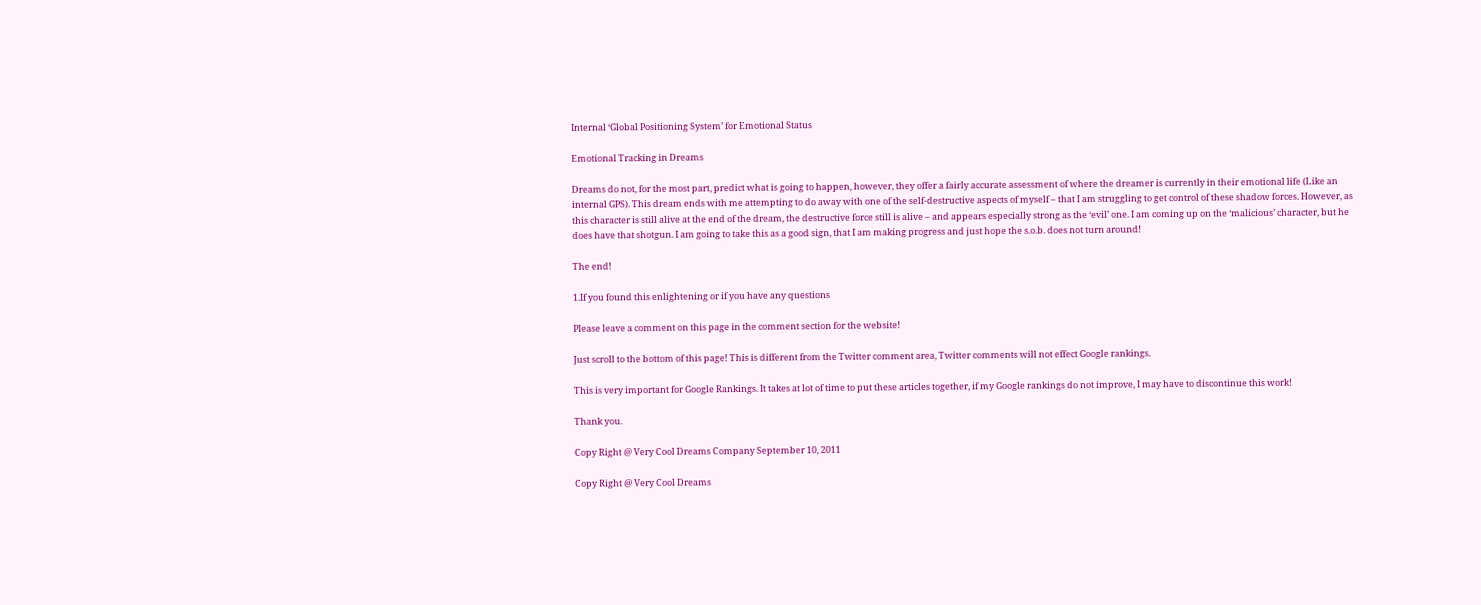Internal ‘Global Positioning System’ for Emotional Status

Emotional Tracking in Dreams

Dreams do not, for the most part, predict what is going to happen, however, they offer a fairly accurate assessment of where the dreamer is currently in their emotional life (Like an internal GPS). This dream ends with me attempting to do away with one of the self-destructive aspects of myself – that I am struggling to get control of these shadow forces. However, as this character is still alive at the end of the dream, the destructive force still is alive – and appears especially strong as the ‘evil’ one. I am coming up on the ‘malicious’ character, but he does have that shotgun. I am going to take this as a good sign, that I am making progress and just hope the s.o.b. does not turn around!

The end!

1.If you found this enlightening or if you have any questions

Please leave a comment on this page in the comment section for the website!

Just scroll to the bottom of this page! This is different from the Twitter comment area, Twitter comments will not effect Google rankings.

This is very important for Google Rankings. It takes at lot of time to put these articles together, if my Google rankings do not improve, I may have to discontinue this work!

Thank you.

Copy Right @ Very Cool Dreams Company September 10, 2011

Copy Right @ Very Cool Dreams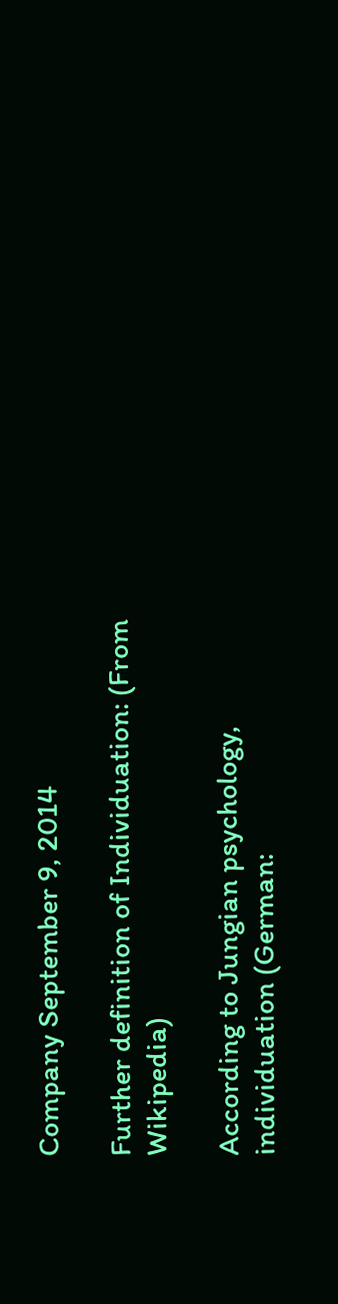Company September 9, 2014

Further definition of Individuation: (From Wikipedia)

According to Jungian psychology, individuation (German: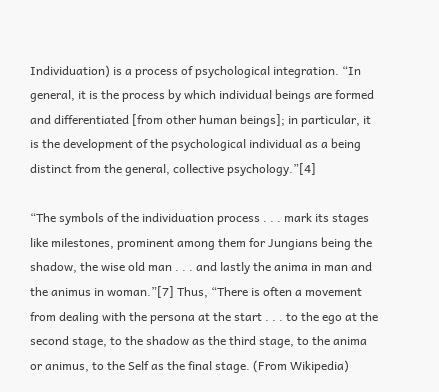Individuation) is a process of psychological integration. “In general, it is the process by which individual beings are formed and differentiated [from other human beings]; in particular, it is the development of the psychological individual as a being distinct from the general, collective psychology.”[4]

“The symbols of the individuation process . . . mark its stages like milestones, prominent among them for Jungians being the shadow, the wise old man . . . and lastly the anima in man and the animus in woman.”[7] Thus, “There is often a movement from dealing with the persona at the start . . . to the ego at the second stage, to the shadow as the third stage, to the anima or animus, to the Self as the final stage. (From Wikipedia)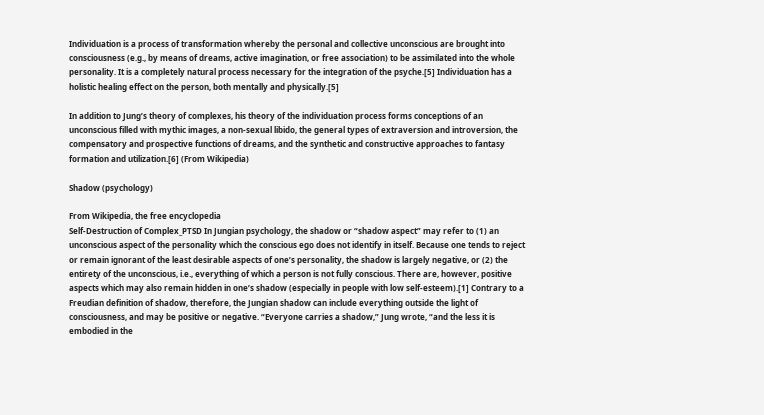Individuation is a process of transformation whereby the personal and collective unconscious are brought into consciousness (e.g., by means of dreams, active imagination, or free association) to be assimilated into the whole personality. It is a completely natural process necessary for the integration of the psyche.[5] Individuation has a holistic healing effect on the person, both mentally and physically.[5]

In addition to Jung’s theory of complexes, his theory of the individuation process forms conceptions of an unconscious filled with mythic images, a non-sexual libido, the general types of extraversion and introversion, the compensatory and prospective functions of dreams, and the synthetic and constructive approaches to fantasy formation and utilization.[6] (From Wikipedia)

Shadow (psychology)

From Wikipedia, the free encyclopedia
Self-Destruction of Complex_PTSD In Jungian psychology, the shadow or “shadow aspect” may refer to (1) an unconscious aspect of the personality which the conscious ego does not identify in itself. Because one tends to reject or remain ignorant of the least desirable aspects of one’s personality, the shadow is largely negative, or (2) the entirety of the unconscious, i.e., everything of which a person is not fully conscious. There are, however, positive aspects which may also remain hidden in one’s shadow (especially in people with low self-esteem).[1] Contrary to a Freudian definition of shadow, therefore, the Jungian shadow can include everything outside the light of consciousness, and may be positive or negative. “Everyone carries a shadow,” Jung wrote, “and the less it is embodied in the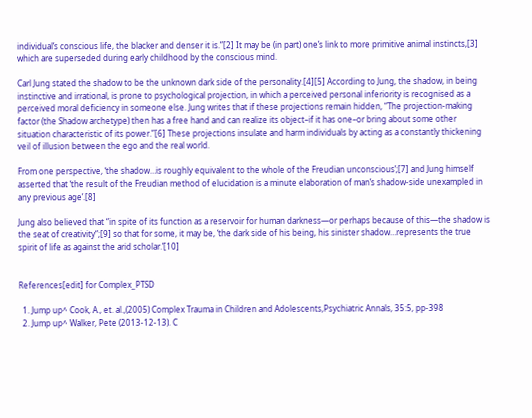individual’s conscious life, the blacker and denser it is.”[2] It may be (in part) one’s link to more primitive animal instincts,[3] which are superseded during early childhood by the conscious mind.

Carl Jung stated the shadow to be the unknown dark side of the personality.[4][5] According to Jung, the shadow, in being instinctive and irrational, is prone to psychological projection, in which a perceived personal inferiority is recognised as a perceived moral deficiency in someone else. Jung writes that if these projections remain hidden, “The projection-making factor (the Shadow archetype) then has a free hand and can realize its object–if it has one–or bring about some other situation characteristic of its power.”[6] These projections insulate and harm individuals by acting as a constantly thickening veil of illusion between the ego and the real world.

From one perspective, ‘the shadow…is roughly equivalent to the whole of the Freudian unconscious’;[7] and Jung himself asserted that ‘the result of the Freudian method of elucidation is a minute elaboration of man’s shadow-side unexampled in any previous age’.[8]

Jung also believed that “in spite of its function as a reservoir for human darkness—or perhaps because of this—the shadow is the seat of creativity“;[9] so that for some, it may be, ‘the dark side of his being, his sinister shadow…represents the true spirit of life as against the arid scholar.’[10]


References[edit] for Complex_PTSD

  1. Jump up^ Cook, A., et. al.,(2005) Complex Trauma in Children and Adolescents,Psychiatric Annals, 35:5, pp-398
  2. Jump up^ Walker, Pete (2013-12-13). C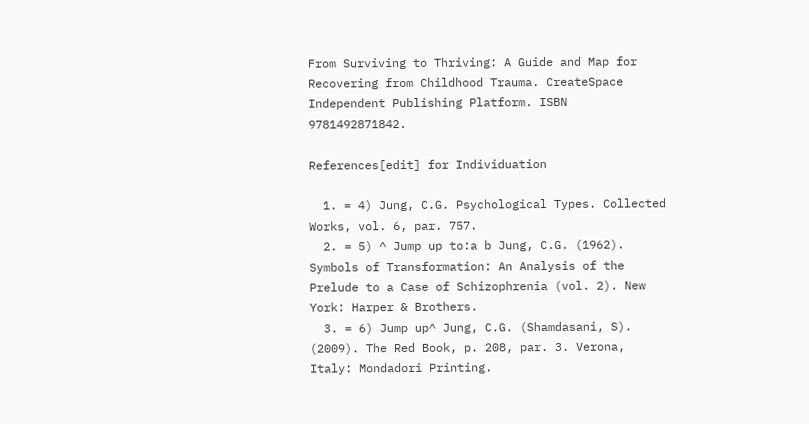From Surviving to Thriving: A Guide and Map for Recovering from Childhood Trauma. CreateSpace Independent Publishing Platform. ISBN 9781492871842.

References[edit] for Individuation

  1. = 4) Jung, C.G. Psychological Types. Collected Works, vol. 6, par. 757.
  2. = 5) ^ Jump up to:a b Jung, C.G. (1962). Symbols of Transformation: An Analysis of the Prelude to a Case of Schizophrenia (vol. 2). New York: Harper & Brothers.
  3. = 6) Jump up^ Jung, C.G. (Shamdasani, S). (2009). The Red Book, p. 208, par. 3. Verona, Italy: Mondadori Printing.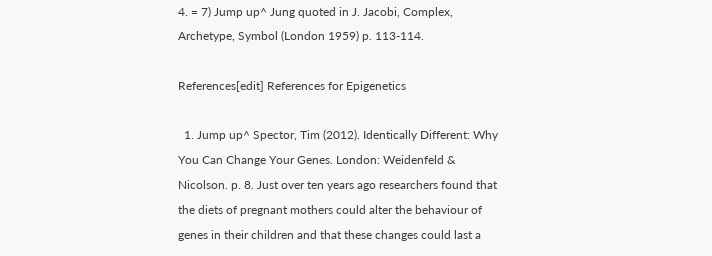4. = 7) Jump up^ Jung quoted in J. Jacobi, Complex, Archetype, Symbol (London 1959) p. 113-114.

References[edit] References for Epigenetics

  1. Jump up^ Spector, Tim (2012). Identically Different: Why You Can Change Your Genes. London: Weidenfeld & Nicolson. p. 8. Just over ten years ago researchers found that the diets of pregnant mothers could alter the behaviour of genes in their children and that these changes could last a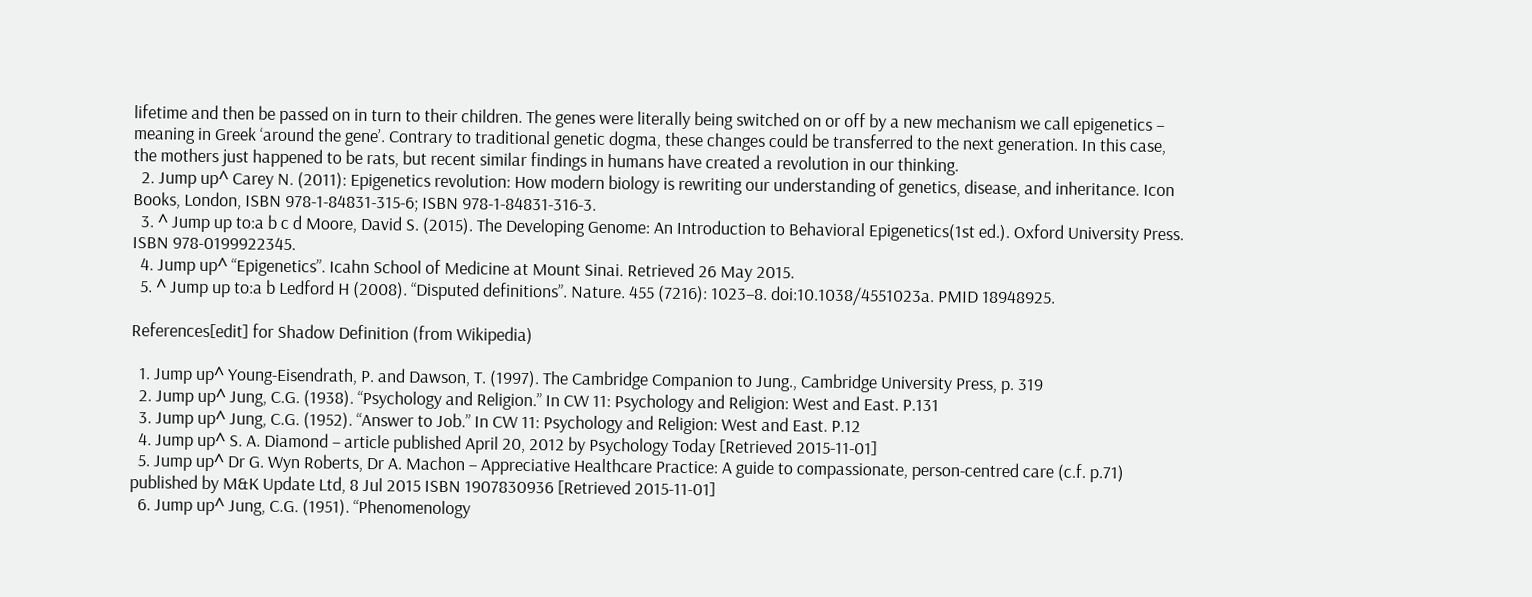lifetime and then be passed on in turn to their children. The genes were literally being switched on or off by a new mechanism we call epigenetics – meaning in Greek ‘around the gene’. Contrary to traditional genetic dogma, these changes could be transferred to the next generation. In this case, the mothers just happened to be rats, but recent similar findings in humans have created a revolution in our thinking.
  2. Jump up^ Carey N. (2011): Epigenetics revolution: How modern biology is rewriting our understanding of genetics, disease, and inheritance. Icon Books, London, ISBN 978-1-84831-315-6; ISBN 978-1-84831-316-3.
  3. ^ Jump up to:a b c d Moore, David S. (2015). The Developing Genome: An Introduction to Behavioral Epigenetics(1st ed.). Oxford University Press. ISBN 978-0199922345.
  4. Jump up^ “Epigenetics”. Icahn School of Medicine at Mount Sinai. Retrieved 26 May 2015.
  5. ^ Jump up to:a b Ledford H (2008). “Disputed definitions”. Nature. 455 (7216): 1023–8. doi:10.1038/4551023a. PMID 18948925.

References[edit] for Shadow Definition (from Wikipedia)

  1. Jump up^ Young-Eisendrath, P. and Dawson, T. (1997). The Cambridge Companion to Jung., Cambridge University Press, p. 319
  2. Jump up^ Jung, C.G. (1938). “Psychology and Religion.” In CW 11: Psychology and Religion: West and East. P.131
  3. Jump up^ Jung, C.G. (1952). “Answer to Job.” In CW 11: Psychology and Religion: West and East. P.12
  4. Jump up^ S. A. Diamond – article published April 20, 2012 by Psychology Today [Retrieved 2015-11-01]
  5. Jump up^ Dr G. Wyn Roberts, Dr A. Machon – Appreciative Healthcare Practice: A guide to compassionate, person-centred care (c.f. p.71) published by M&K Update Ltd, 8 Jul 2015 ISBN 1907830936 [Retrieved 2015-11-01]
  6. Jump up^ Jung, C.G. (1951). “Phenomenology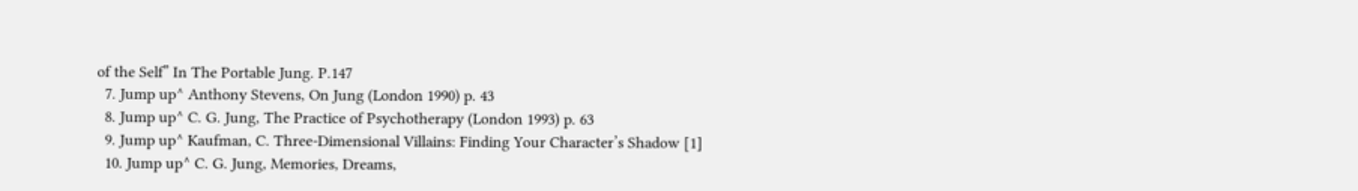of the Self” In The Portable Jung. P.147
  7. Jump up^ Anthony Stevens, On Jung (London 1990) p. 43
  8. Jump up^ C. G. Jung, The Practice of Psychotherapy (London 1993) p. 63
  9. Jump up^ Kaufman, C. Three-Dimensional Villains: Finding Your Character’s Shadow [1]
  10. Jump up^ C. G. Jung, Memories, Dreams,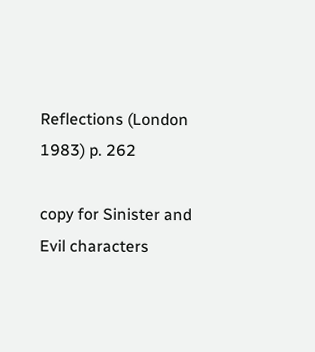Reflections (London 1983) p. 262

copy for Sinister and Evil characters